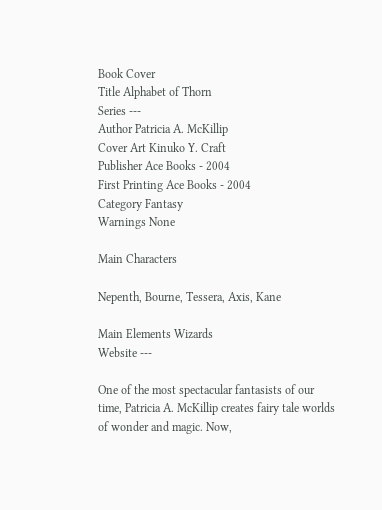Book Cover
Title Alphabet of Thorn
Series ---
Author Patricia A. McKillip
Cover Art Kinuko Y. Craft
Publisher Ace Books - 2004
First Printing Ace Books - 2004
Category Fantasy
Warnings None

Main Characters

Nepenth, Bourne, Tessera, Axis, Kane

Main Elements Wizards
Website ---

One of the most spectacular fantasists of our time, Patricia A. McKillip creates fairy tale worlds of wonder and magic. Now,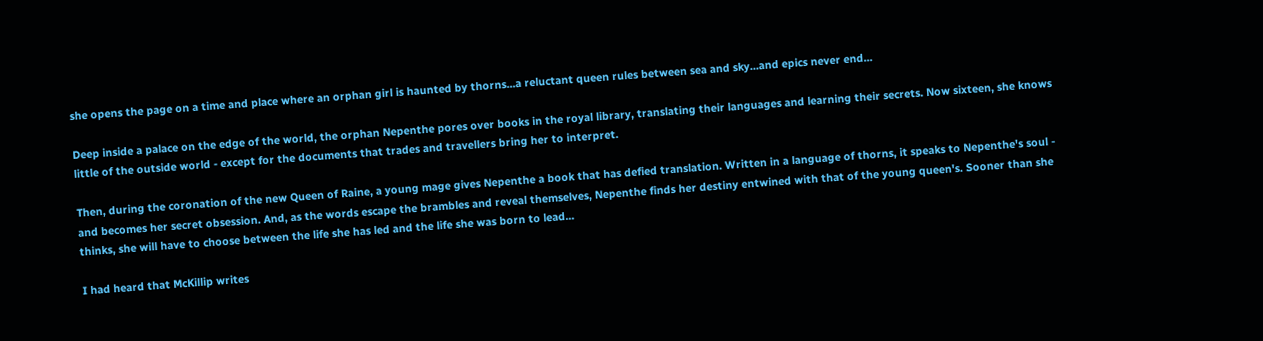she opens the page on a time and place where an orphan girl is haunted by thorns...a reluctant queen rules between sea and sky...and epics never end...

Deep inside a palace on the edge of the world, the orphan Nepenthe pores over books in the royal library, translating their languages and learning their secrets. Now sixteen, she knows little of the outside world - except for the documents that trades and travellers bring her to interpret.

Then, during the coronation of the new Queen of Raine, a young mage gives Nepenthe a book that has defied translation. Written in a language of thorns, it speaks to Nepenthe's soul - and becomes her secret obsession. And, as the words escape the brambles and reveal themselves, Nepenthe finds her destiny entwined with that of the young queen's. Sooner than she thinks, she will have to choose between the life she has led and the life she was born to lead...

I had heard that McKillip writes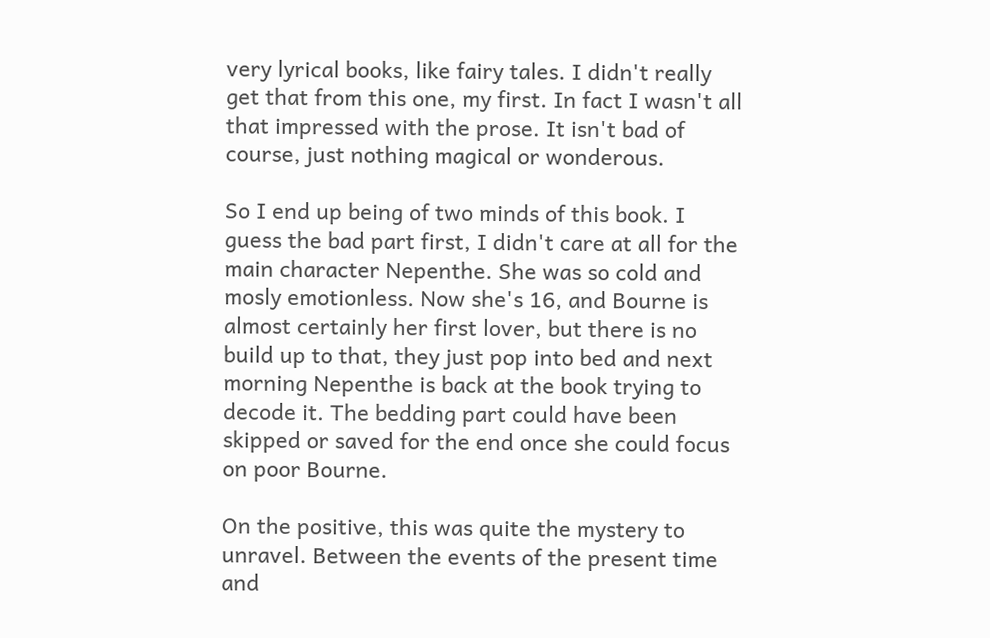very lyrical books, like fairy tales. I didn't really get that from this one, my first. In fact I wasn't all that impressed with the prose. It isn't bad of course, just nothing magical or wonderous.

So I end up being of two minds of this book. I guess the bad part first, I didn't care at all for the main character Nepenthe. She was so cold and mosly emotionless. Now she's 16, and Bourne is almost certainly her first lover, but there is no build up to that, they just pop into bed and next morning Nepenthe is back at the book trying to decode it. The bedding part could have been skipped or saved for the end once she could focus on poor Bourne.

On the positive, this was quite the mystery to unravel. Between the events of the present time and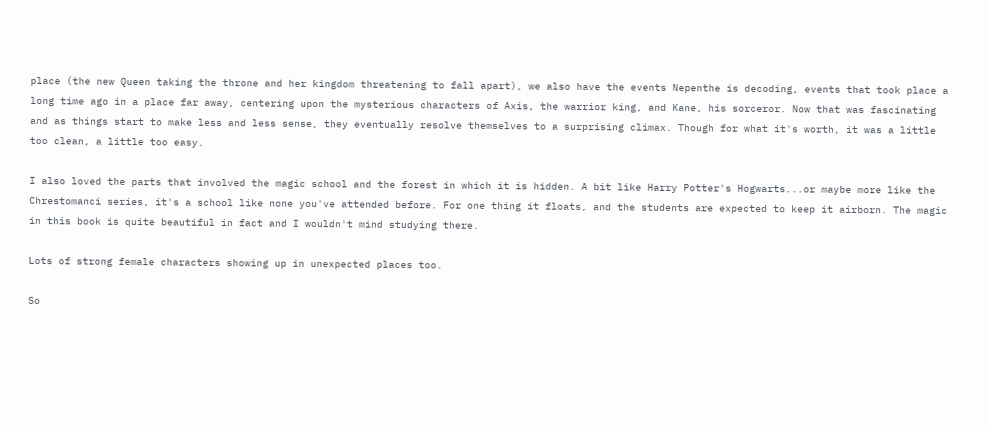place (the new Queen taking the throne and her kingdom threatening to fall apart), we also have the events Nepenthe is decoding, events that took place a long time ago in a place far away, centering upon the mysterious characters of Axis, the warrior king, and Kane, his sorceror. Now that was fascinating and as things start to make less and less sense, they eventually resolve themselves to a surprising climax. Though for what it's worth, it was a little too clean, a little too easy.

I also loved the parts that involved the magic school and the forest in which it is hidden. A bit like Harry Potter's Hogwarts...or maybe more like the Chrestomanci series, it's a school like none you've attended before. For one thing it floats, and the students are expected to keep it airborn. The magic in this book is quite beautiful in fact and I wouldn't mind studying there.

Lots of strong female characters showing up in unexpected places too.

So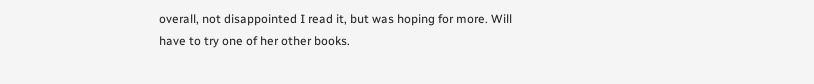overall, not disappointed I read it, but was hoping for more. Will have to try one of her other books.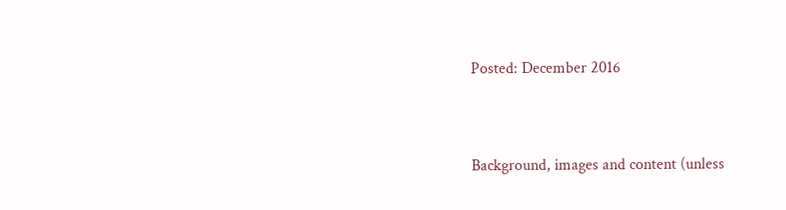Posted: December 2016


Background, images and content (unless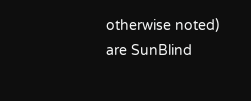otherwise noted) are SunBlind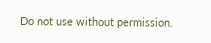Do not use without permission.